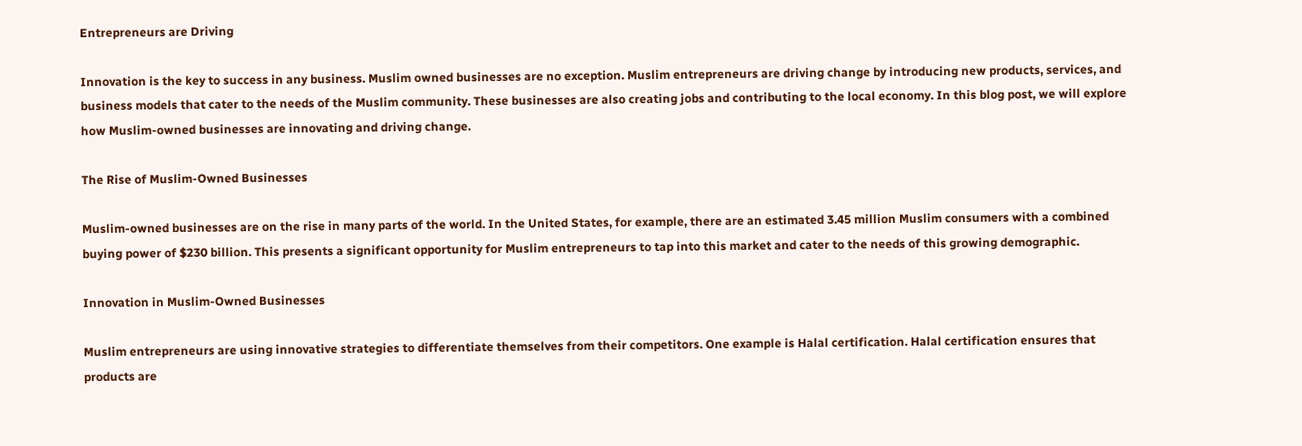Entrepreneurs are Driving

Innovation is the key to success in any business. Muslim owned businesses are no exception. Muslim entrepreneurs are driving change by introducing new products, services, and business models that cater to the needs of the Muslim community. These businesses are also creating jobs and contributing to the local economy. In this blog post, we will explore how Muslim-owned businesses are innovating and driving change.

The Rise of Muslim-Owned Businesses

Muslim-owned businesses are on the rise in many parts of the world. In the United States, for example, there are an estimated 3.45 million Muslim consumers with a combined buying power of $230 billion. This presents a significant opportunity for Muslim entrepreneurs to tap into this market and cater to the needs of this growing demographic.

Innovation in Muslim-Owned Businesses

Muslim entrepreneurs are using innovative strategies to differentiate themselves from their competitors. One example is Halal certification. Halal certification ensures that products are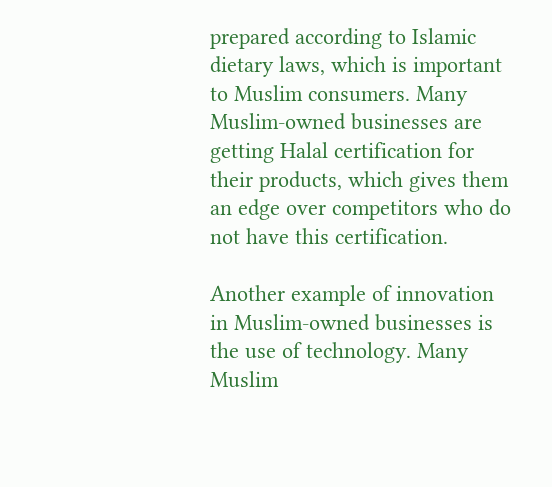prepared according to Islamic dietary laws, which is important to Muslim consumers. Many Muslim-owned businesses are getting Halal certification for their products, which gives them an edge over competitors who do not have this certification.

Another example of innovation in Muslim-owned businesses is the use of technology. Many Muslim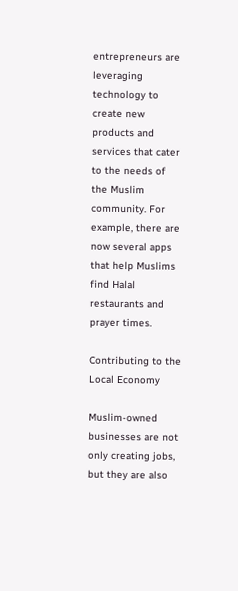entrepreneurs are leveraging technology to create new products and services that cater to the needs of the Muslim community. For example, there are now several apps that help Muslims find Halal restaurants and prayer times.

Contributing to the Local Economy

Muslim-owned businesses are not only creating jobs, but they are also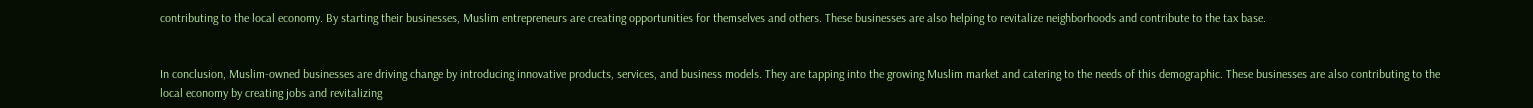contributing to the local economy. By starting their businesses, Muslim entrepreneurs are creating opportunities for themselves and others. These businesses are also helping to revitalize neighborhoods and contribute to the tax base.


In conclusion, Muslim-owned businesses are driving change by introducing innovative products, services, and business models. They are tapping into the growing Muslim market and catering to the needs of this demographic. These businesses are also contributing to the local economy by creating jobs and revitalizing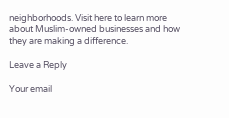neighborhoods. Visit here to learn more about Muslim-owned businesses and how they are making a difference.

Leave a Reply

Your email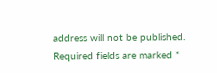address will not be published. Required fields are marked *